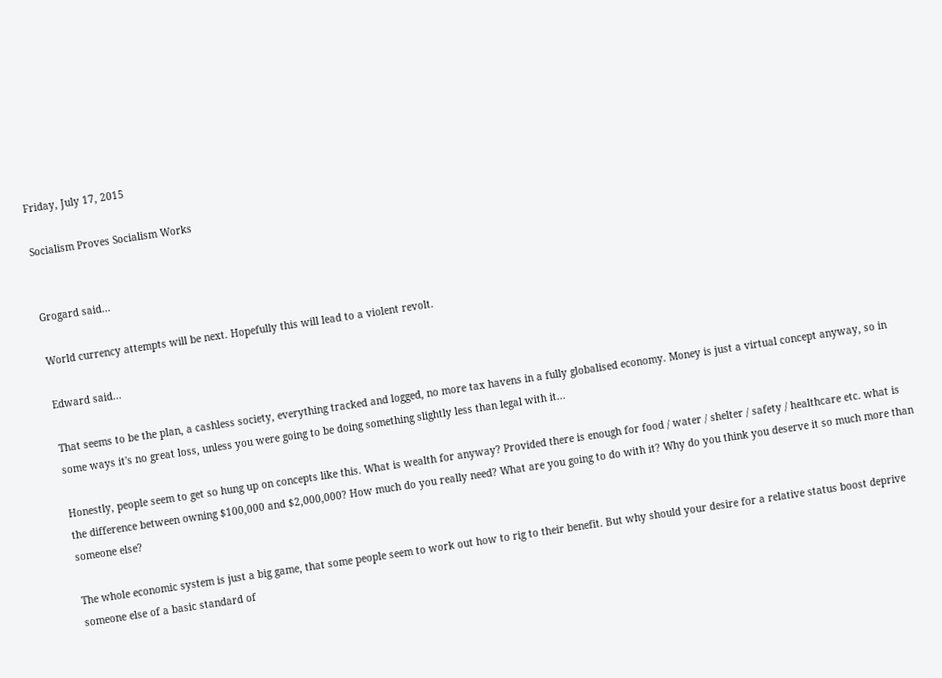Friday, July 17, 2015

Socialism Proves Socialism Works


Grogard said...

World currency attempts will be next. Hopefully this will lead to a violent revolt.

Edward said...

That seems to be the plan, a cashless society, everything tracked and logged, no more tax havens in a fully globalised economy. Money is just a virtual concept anyway, so in some ways it's no great loss, unless you were going to be doing something slightly less than legal with it...

Honestly, people seem to get so hung up on concepts like this. What is wealth for anyway? Provided there is enough for food / water / shelter / safety / healthcare etc. what is the difference between owning $100,000 and $2,000,000? How much do you really need? What are you going to do with it? Why do you think you deserve it so much more than someone else?

The whole economic system is just a big game, that some people seem to work out how to rig to their benefit. But why should your desire for a relative status boost deprive someone else of a basic standard of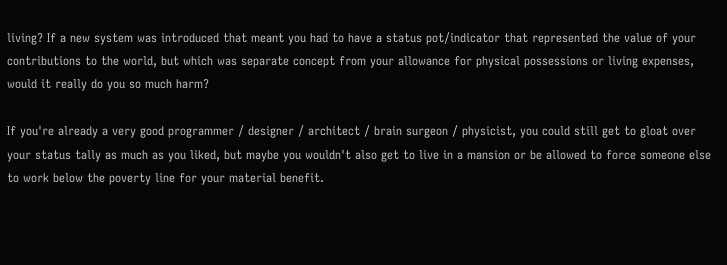living? If a new system was introduced that meant you had to have a status pot/indicator that represented the value of your contributions to the world, but which was separate concept from your allowance for physical possessions or living expenses, would it really do you so much harm?

If you're already a very good programmer / designer / architect / brain surgeon / physicist, you could still get to gloat over your status tally as much as you liked, but maybe you wouldn't also get to live in a mansion or be allowed to force someone else to work below the poverty line for your material benefit.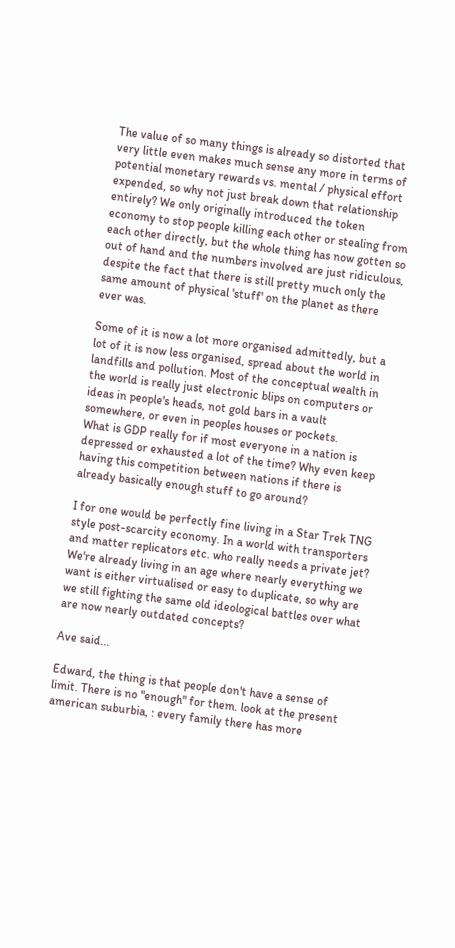The value of so many things is already so distorted that very little even makes much sense any more in terms of potential monetary rewards vs. mental / physical effort expended, so why not just break down that relationship entirely? We only originally introduced the token economy to stop people killing each other or stealing from each other directly, but the whole thing has now gotten so out of hand and the numbers involved are just ridiculous, despite the fact that there is still pretty much only the same amount of physical 'stuff' on the planet as there ever was.

Some of it is now a lot more organised admittedly, but a lot of it is now less organised, spread about the world in landfills and pollution. Most of the conceptual wealth in the world is really just electronic blips on computers or ideas in people's heads, not gold bars in a vault somewhere, or even in peoples houses or pockets.
What is GDP really for if most everyone in a nation is depressed or exhausted a lot of the time? Why even keep having this competition between nations if there is already basically enough stuff to go around?

I for one would be perfectly fine living in a Star Trek TNG style post-scarcity economy. In a world with transporters and matter replicators etc. who really needs a private jet? We're already living in an age where nearly everything we want is either virtualised or easy to duplicate, so why are we still fighting the same old ideological battles over what are now nearly outdated concepts?

Ave said...

Edward, the thing is that people don't have a sense of limit. There is no "enough" for them. look at the present american suburbia, : every family there has more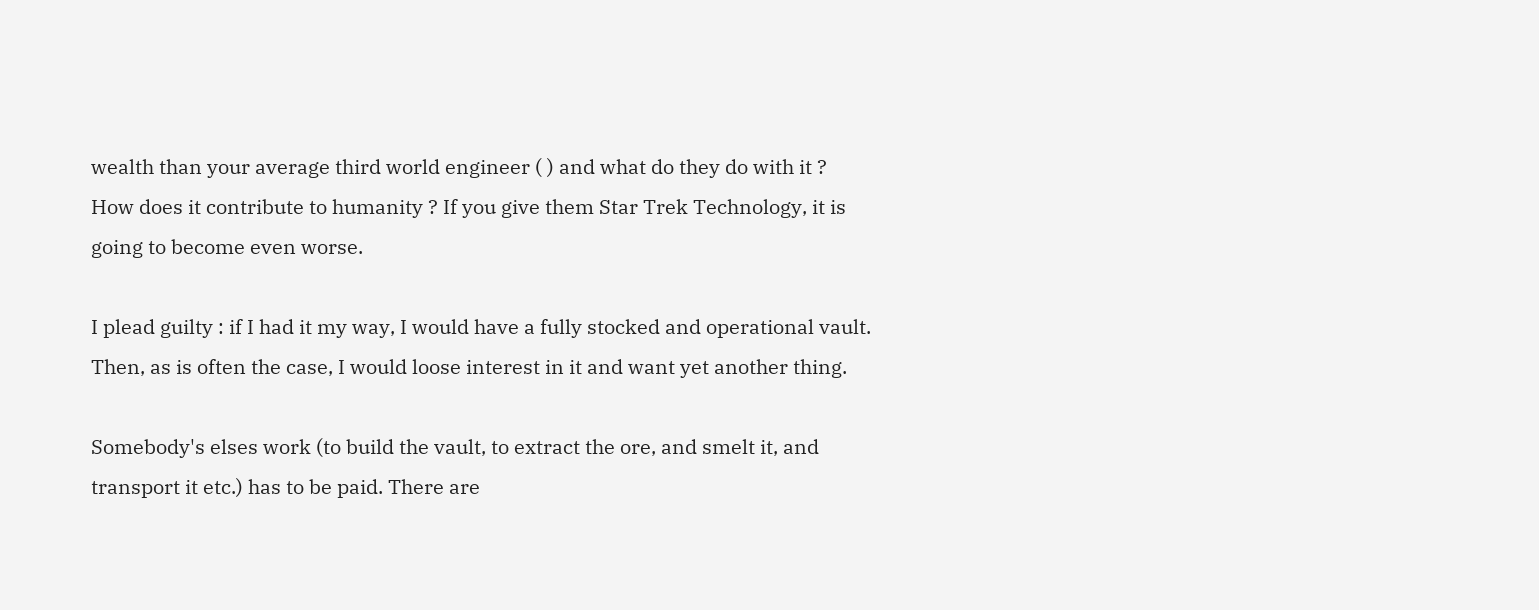wealth than your average third world engineer ( ) and what do they do with it ? How does it contribute to humanity ? If you give them Star Trek Technology, it is going to become even worse.

I plead guilty : if I had it my way, I would have a fully stocked and operational vault. Then, as is often the case, I would loose interest in it and want yet another thing.

Somebody's elses work (to build the vault, to extract the ore, and smelt it, and transport it etc.) has to be paid. There are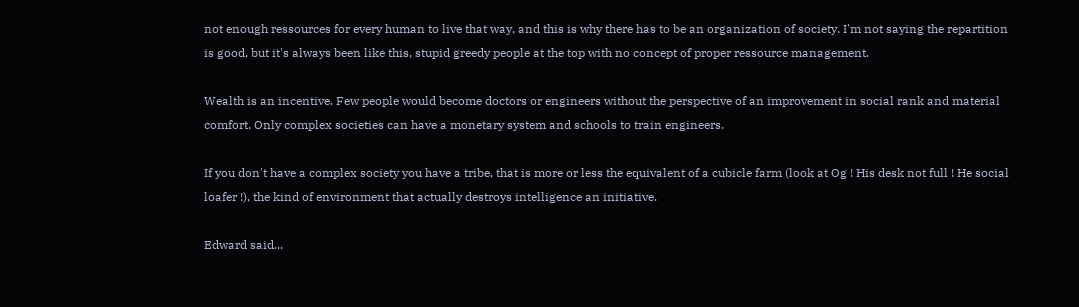not enough ressources for every human to live that way, and this is why there has to be an organization of society. I'm not saying the repartition is good, but it's always been like this, stupid greedy people at the top with no concept of proper ressource management.

Wealth is an incentive. Few people would become doctors or engineers without the perspective of an improvement in social rank and material comfort. Only complex societies can have a monetary system and schools to train engineers.

If you don't have a complex society you have a tribe, that is more or less the equivalent of a cubicle farm (look at Og ! His desk not full ! He social loafer !), the kind of environment that actually destroys intelligence an initiative.

Edward said...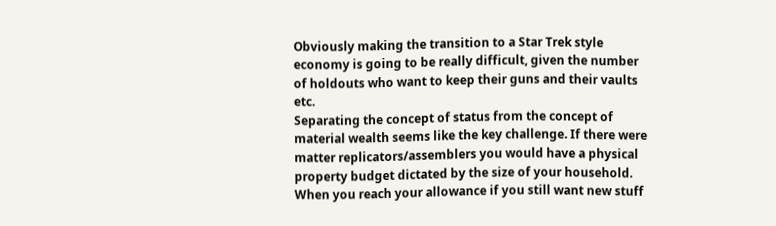Obviously making the transition to a Star Trek style economy is going to be really difficult, given the number of holdouts who want to keep their guns and their vaults etc.
Separating the concept of status from the concept of material wealth seems like the key challenge. If there were matter replicators/assemblers you would have a physical property budget dictated by the size of your household. When you reach your allowance if you still want new stuff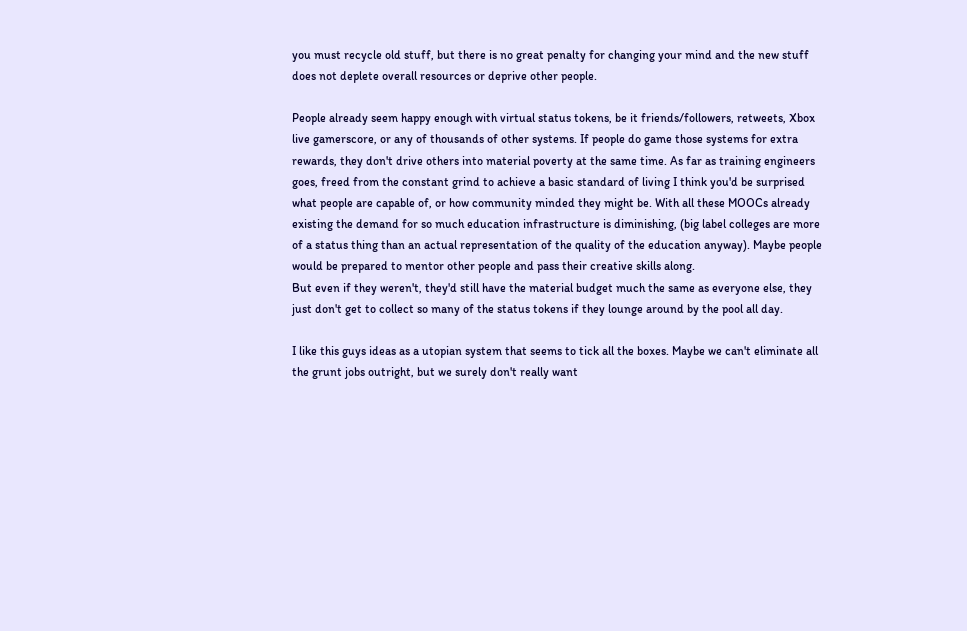you must recycle old stuff, but there is no great penalty for changing your mind and the new stuff does not deplete overall resources or deprive other people.

People already seem happy enough with virtual status tokens, be it friends/followers, retweets, Xbox live gamerscore, or any of thousands of other systems. If people do game those systems for extra rewards, they don't drive others into material poverty at the same time. As far as training engineers goes, freed from the constant grind to achieve a basic standard of living I think you'd be surprised what people are capable of, or how community minded they might be. With all these MOOCs already existing the demand for so much education infrastructure is diminishing, (big label colleges are more of a status thing than an actual representation of the quality of the education anyway). Maybe people would be prepared to mentor other people and pass their creative skills along.
But even if they weren't, they'd still have the material budget much the same as everyone else, they just don't get to collect so many of the status tokens if they lounge around by the pool all day.

I like this guys ideas as a utopian system that seems to tick all the boxes. Maybe we can't eliminate all the grunt jobs outright, but we surely don't really want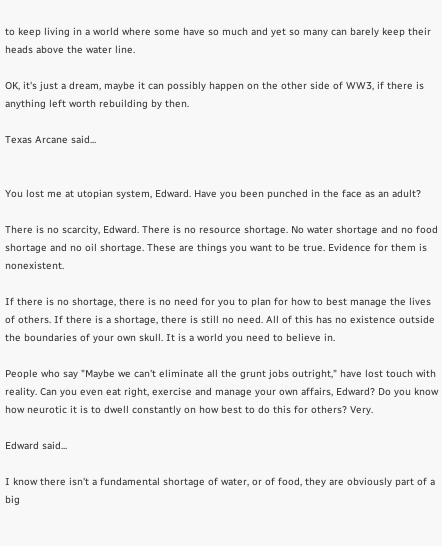to keep living in a world where some have so much and yet so many can barely keep their heads above the water line.

OK, it's just a dream, maybe it can possibly happen on the other side of WW3, if there is anything left worth rebuilding by then.

Texas Arcane said...


You lost me at utopian system, Edward. Have you been punched in the face as an adult?

There is no scarcity, Edward. There is no resource shortage. No water shortage and no food shortage and no oil shortage. These are things you want to be true. Evidence for them is nonexistent.

If there is no shortage, there is no need for you to plan for how to best manage the lives of others. If there is a shortage, there is still no need. All of this has no existence outside the boundaries of your own skull. It is a world you need to believe in.

People who say "Maybe we can't eliminate all the grunt jobs outright," have lost touch with reality. Can you even eat right, exercise and manage your own affairs, Edward? Do you know how neurotic it is to dwell constantly on how best to do this for others? Very.

Edward said...

I know there isn't a fundamental shortage of water, or of food, they are obviously part of a big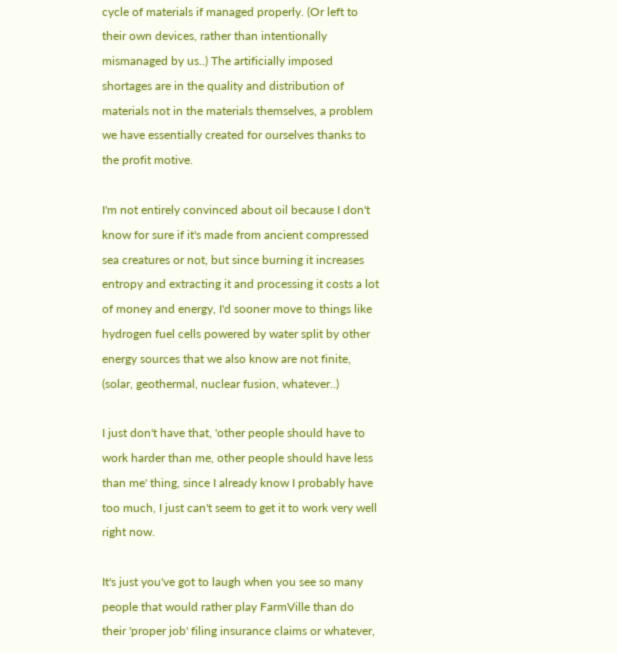cycle of materials if managed properly. (Or left to their own devices, rather than intentionally mismanaged by us..) The artificially imposed shortages are in the quality and distribution of materials not in the materials themselves, a problem we have essentially created for ourselves thanks to the profit motive.

I'm not entirely convinced about oil because I don't know for sure if it's made from ancient compressed sea creatures or not, but since burning it increases entropy and extracting it and processing it costs a lot of money and energy, I'd sooner move to things like hydrogen fuel cells powered by water split by other energy sources that we also know are not finite, (solar, geothermal, nuclear fusion, whatever..)

I just don't have that, 'other people should have to work harder than me, other people should have less than me' thing, since I already know I probably have too much, I just can't seem to get it to work very well right now.

It's just you've got to laugh when you see so many people that would rather play FarmVille than do their 'proper job' filing insurance claims or whatever,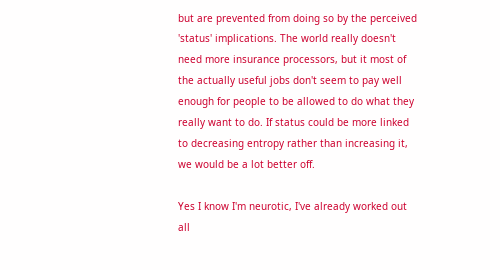but are prevented from doing so by the perceived 'status' implications. The world really doesn't need more insurance processors, but it most of the actually useful jobs don't seem to pay well enough for people to be allowed to do what they really want to do. If status could be more linked to decreasing entropy rather than increasing it, we would be a lot better off.

Yes I know I'm neurotic, I've already worked out all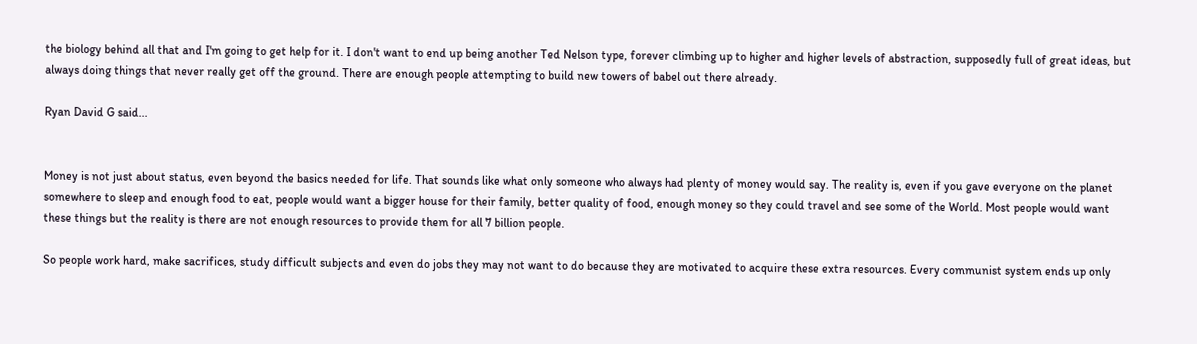the biology behind all that and I'm going to get help for it. I don't want to end up being another Ted Nelson type, forever climbing up to higher and higher levels of abstraction, supposedly full of great ideas, but always doing things that never really get off the ground. There are enough people attempting to build new towers of babel out there already.

Ryan David G said...


Money is not just about status, even beyond the basics needed for life. That sounds like what only someone who always had plenty of money would say. The reality is, even if you gave everyone on the planet somewhere to sleep and enough food to eat, people would want a bigger house for their family, better quality of food, enough money so they could travel and see some of the World. Most people would want these things but the reality is there are not enough resources to provide them for all 7 billion people.

So people work hard, make sacrifices, study difficult subjects and even do jobs they may not want to do because they are motivated to acquire these extra resources. Every communist system ends up only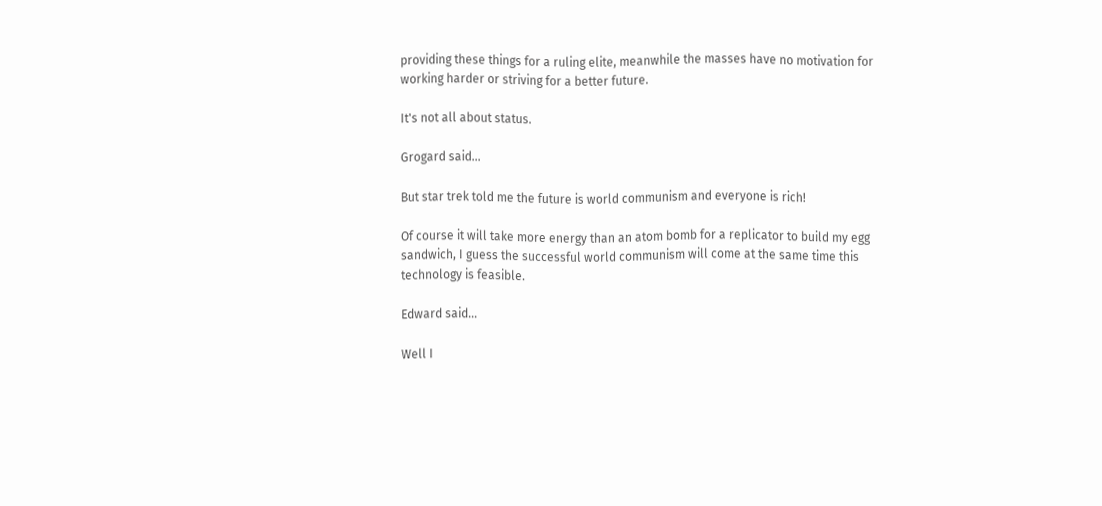providing these things for a ruling elite, meanwhile the masses have no motivation for working harder or striving for a better future.

It's not all about status.

Grogard said...

But star trek told me the future is world communism and everyone is rich!

Of course it will take more energy than an atom bomb for a replicator to build my egg sandwich, I guess the successful world communism will come at the same time this technology is feasible.

Edward said...

Well I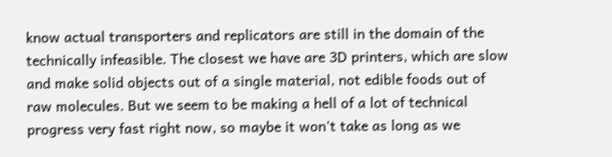know actual transporters and replicators are still in the domain of the technically infeasible. The closest we have are 3D printers, which are slow and make solid objects out of a single material, not edible foods out of raw molecules. But we seem to be making a hell of a lot of technical progress very fast right now, so maybe it won't take as long as we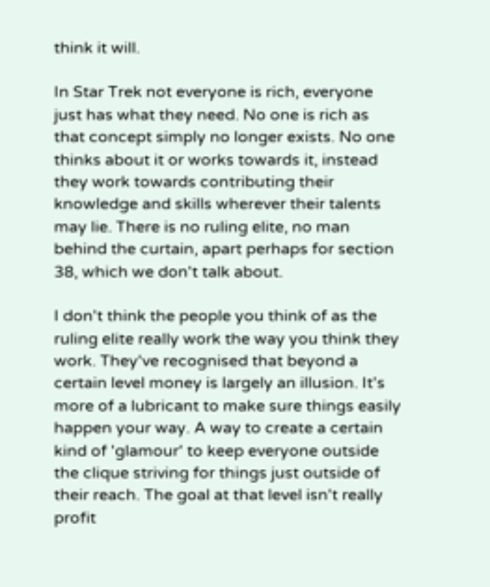think it will.

In Star Trek not everyone is rich, everyone just has what they need. No one is rich as that concept simply no longer exists. No one thinks about it or works towards it, instead they work towards contributing their knowledge and skills wherever their talents may lie. There is no ruling elite, no man behind the curtain, apart perhaps for section 38, which we don't talk about.

I don't think the people you think of as the ruling elite really work the way you think they work. They've recognised that beyond a certain level money is largely an illusion. It's more of a lubricant to make sure things easily happen your way. A way to create a certain kind of 'glamour' to keep everyone outside the clique striving for things just outside of their reach. The goal at that level isn't really profit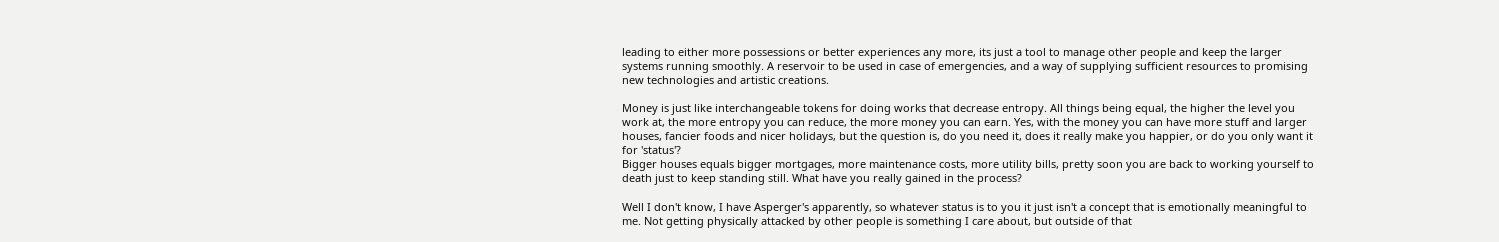leading to either more possessions or better experiences any more, its just a tool to manage other people and keep the larger systems running smoothly. A reservoir to be used in case of emergencies, and a way of supplying sufficient resources to promising new technologies and artistic creations.

Money is just like interchangeable tokens for doing works that decrease entropy. All things being equal, the higher the level you work at, the more entropy you can reduce, the more money you can earn. Yes, with the money you can have more stuff and larger houses, fancier foods and nicer holidays, but the question is, do you need it, does it really make you happier, or do you only want it for 'status'?
Bigger houses equals bigger mortgages, more maintenance costs, more utility bills, pretty soon you are back to working yourself to death just to keep standing still. What have you really gained in the process?

Well I don't know, I have Asperger's apparently, so whatever status is to you it just isn't a concept that is emotionally meaningful to me. Not getting physically attacked by other people is something I care about, but outside of that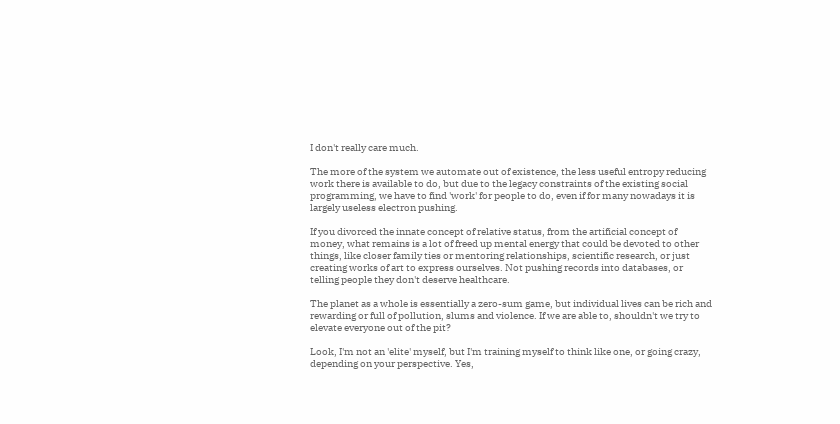I don't really care much.

The more of the system we automate out of existence, the less useful entropy reducing work there is available to do, but due to the legacy constraints of the existing social programming, we have to find 'work' for people to do, even if for many nowadays it is largely useless electron pushing.

If you divorced the innate concept of relative status, from the artificial concept of money, what remains is a lot of freed up mental energy that could be devoted to other things, like closer family ties or mentoring relationships, scientific research, or just creating works of art to express ourselves. Not pushing records into databases, or telling people they don't deserve healthcare.

The planet as a whole is essentially a zero-sum game, but individual lives can be rich and rewarding or full of pollution, slums and violence. If we are able to, shouldn't we try to elevate everyone out of the pit?

Look, I'm not an 'elite' myself, but I'm training myself to think like one, or going crazy, depending on your perspective. Yes,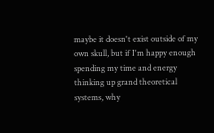maybe it doesn't exist outside of my own skull, but if I'm happy enough spending my time and energy thinking up grand theoretical systems, why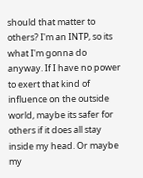should that matter to others? I'm an INTP, so its what I'm gonna do anyway. If I have no power to exert that kind of influence on the outside world, maybe its safer for others if it does all stay inside my head. Or maybe my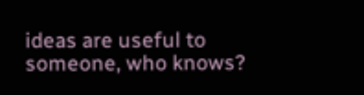ideas are useful to someone, who knows?